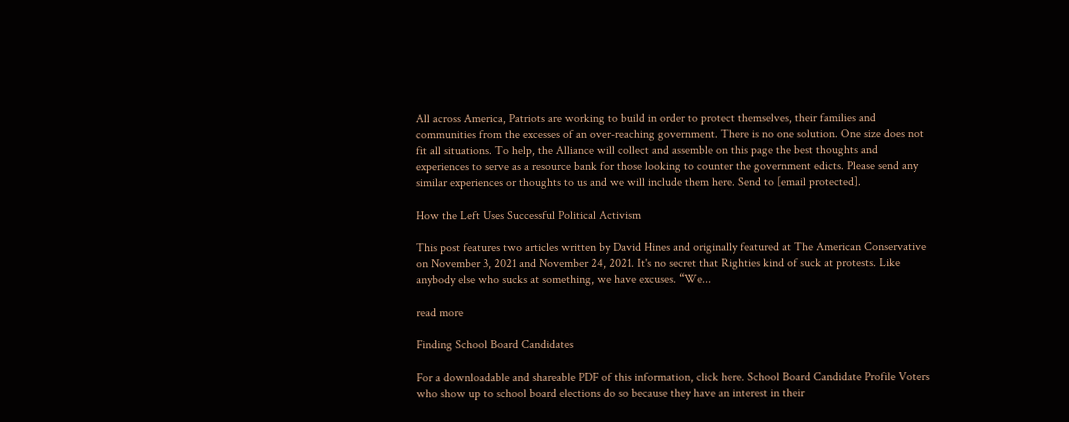All across America, Patriots are working to build in order to protect themselves, their families and communities from the excesses of an over-reaching government. There is no one solution. One size does not fit all situations. To help, the Alliance will collect and assemble on this page the best thoughts and experiences to serve as a resource bank for those looking to counter the government edicts. Please send any similar experiences or thoughts to us and we will include them here. Send to [email protected].

How the Left Uses Successful Political Activism

This post features two articles written by David Hines and originally featured at The American Conservative on November 3, 2021 and November 24, 2021. It's no secret that Righties kind of suck at protests. Like anybody else who sucks at something, we have excuses. “We...

read more

Finding School Board Candidates

For a downloadable and shareable PDF of this information, click here. School Board Candidate Profile Voters who show up to school board elections do so because they have an interest in their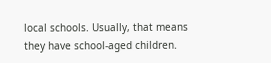local schools. Usually, that means they have school-aged children.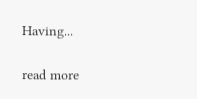Having...

read more